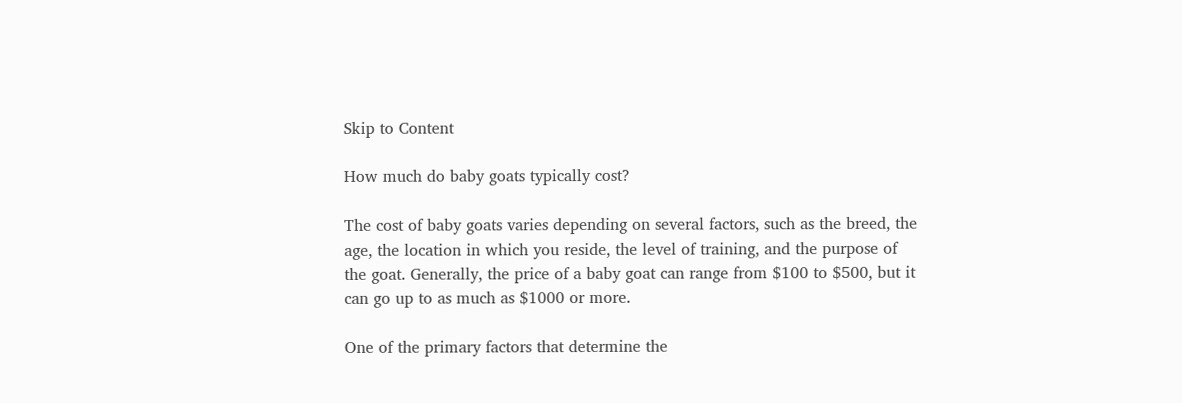Skip to Content

How much do baby goats typically cost?

The cost of baby goats varies depending on several factors, such as the breed, the age, the location in which you reside, the level of training, and the purpose of the goat. Generally, the price of a baby goat can range from $100 to $500, but it can go up to as much as $1000 or more.

One of the primary factors that determine the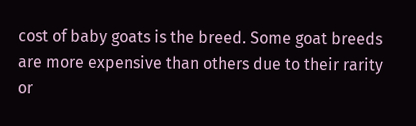cost of baby goats is the breed. Some goat breeds are more expensive than others due to their rarity or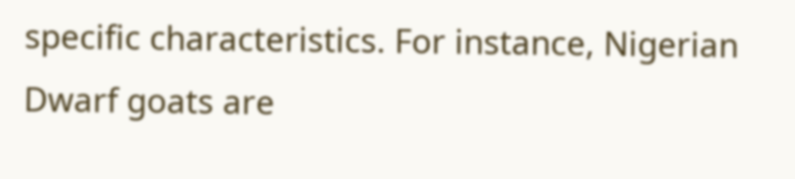specific characteristics. For instance, Nigerian Dwarf goats are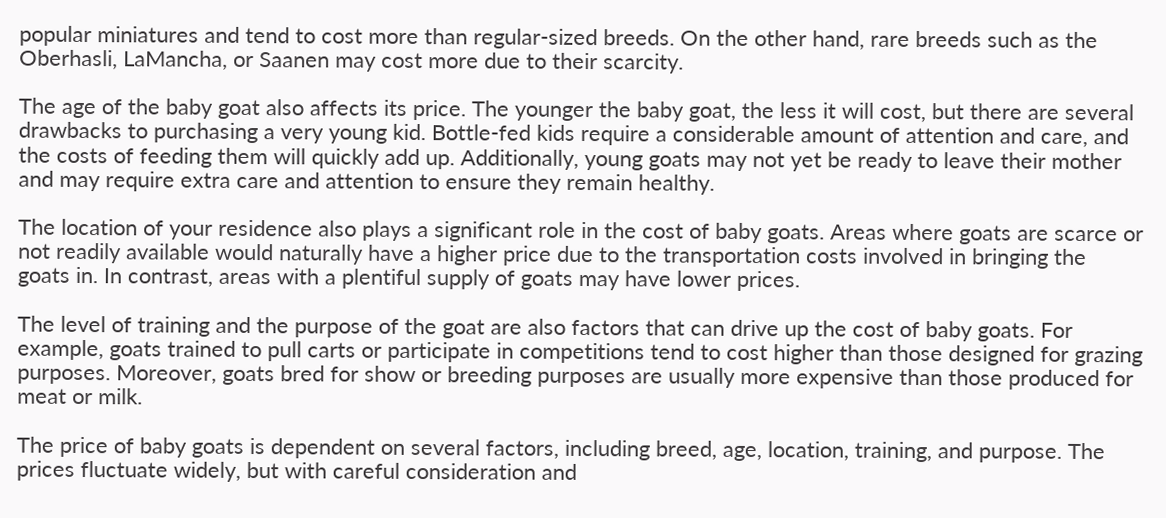popular miniatures and tend to cost more than regular-sized breeds. On the other hand, rare breeds such as the Oberhasli, LaMancha, or Saanen may cost more due to their scarcity.

The age of the baby goat also affects its price. The younger the baby goat, the less it will cost, but there are several drawbacks to purchasing a very young kid. Bottle-fed kids require a considerable amount of attention and care, and the costs of feeding them will quickly add up. Additionally, young goats may not yet be ready to leave their mother and may require extra care and attention to ensure they remain healthy.

The location of your residence also plays a significant role in the cost of baby goats. Areas where goats are scarce or not readily available would naturally have a higher price due to the transportation costs involved in bringing the goats in. In contrast, areas with a plentiful supply of goats may have lower prices.

The level of training and the purpose of the goat are also factors that can drive up the cost of baby goats. For example, goats trained to pull carts or participate in competitions tend to cost higher than those designed for grazing purposes. Moreover, goats bred for show or breeding purposes are usually more expensive than those produced for meat or milk.

The price of baby goats is dependent on several factors, including breed, age, location, training, and purpose. The prices fluctuate widely, but with careful consideration and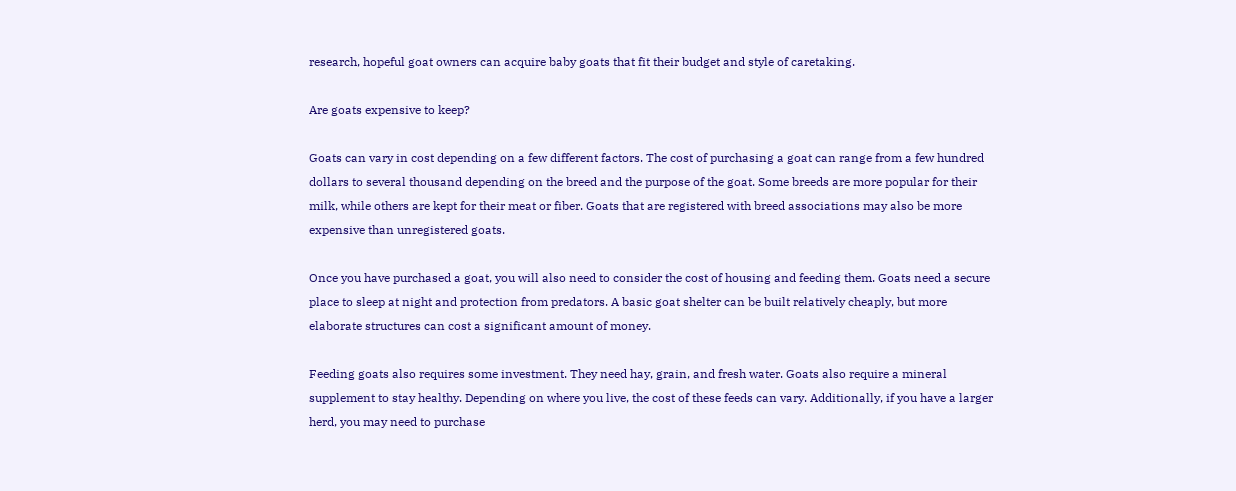research, hopeful goat owners can acquire baby goats that fit their budget and style of caretaking.

Are goats expensive to keep?

Goats can vary in cost depending on a few different factors. The cost of purchasing a goat can range from a few hundred dollars to several thousand depending on the breed and the purpose of the goat. Some breeds are more popular for their milk, while others are kept for their meat or fiber. Goats that are registered with breed associations may also be more expensive than unregistered goats.

Once you have purchased a goat, you will also need to consider the cost of housing and feeding them. Goats need a secure place to sleep at night and protection from predators. A basic goat shelter can be built relatively cheaply, but more elaborate structures can cost a significant amount of money.

Feeding goats also requires some investment. They need hay, grain, and fresh water. Goats also require a mineral supplement to stay healthy. Depending on where you live, the cost of these feeds can vary. Additionally, if you have a larger herd, you may need to purchase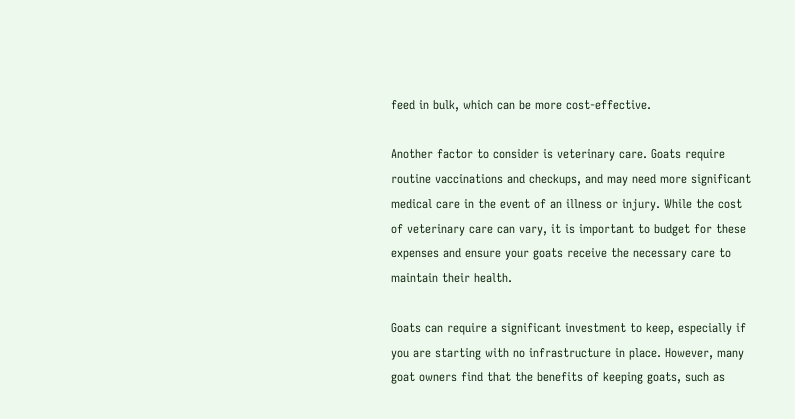feed in bulk, which can be more cost-effective.

Another factor to consider is veterinary care. Goats require routine vaccinations and checkups, and may need more significant medical care in the event of an illness or injury. While the cost of veterinary care can vary, it is important to budget for these expenses and ensure your goats receive the necessary care to maintain their health.

Goats can require a significant investment to keep, especially if you are starting with no infrastructure in place. However, many goat owners find that the benefits of keeping goats, such as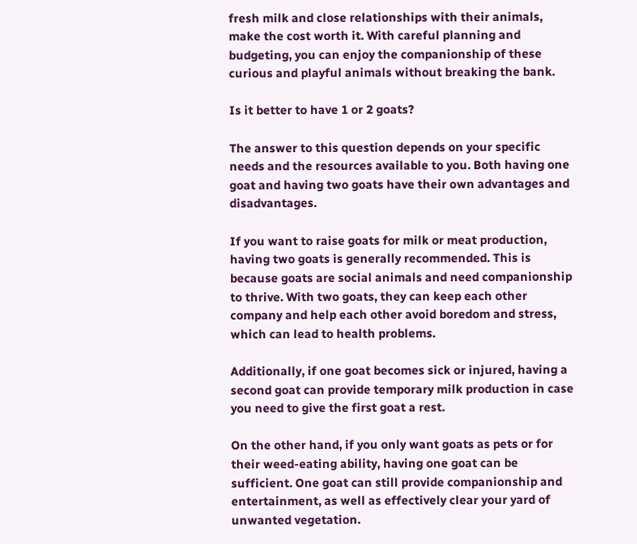fresh milk and close relationships with their animals, make the cost worth it. With careful planning and budgeting, you can enjoy the companionship of these curious and playful animals without breaking the bank.

Is it better to have 1 or 2 goats?

The answer to this question depends on your specific needs and the resources available to you. Both having one goat and having two goats have their own advantages and disadvantages.

If you want to raise goats for milk or meat production, having two goats is generally recommended. This is because goats are social animals and need companionship to thrive. With two goats, they can keep each other company and help each other avoid boredom and stress, which can lead to health problems.

Additionally, if one goat becomes sick or injured, having a second goat can provide temporary milk production in case you need to give the first goat a rest.

On the other hand, if you only want goats as pets or for their weed-eating ability, having one goat can be sufficient. One goat can still provide companionship and entertainment, as well as effectively clear your yard of unwanted vegetation.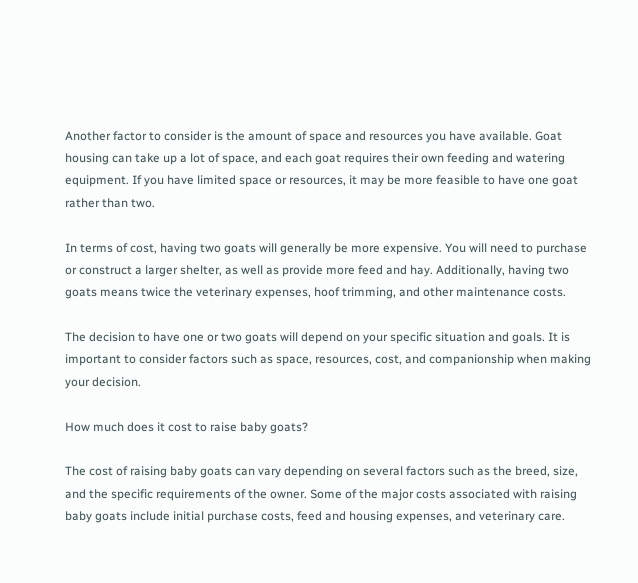Another factor to consider is the amount of space and resources you have available. Goat housing can take up a lot of space, and each goat requires their own feeding and watering equipment. If you have limited space or resources, it may be more feasible to have one goat rather than two.

In terms of cost, having two goats will generally be more expensive. You will need to purchase or construct a larger shelter, as well as provide more feed and hay. Additionally, having two goats means twice the veterinary expenses, hoof trimming, and other maintenance costs.

The decision to have one or two goats will depend on your specific situation and goals. It is important to consider factors such as space, resources, cost, and companionship when making your decision.

How much does it cost to raise baby goats?

The cost of raising baby goats can vary depending on several factors such as the breed, size, and the specific requirements of the owner. Some of the major costs associated with raising baby goats include initial purchase costs, feed and housing expenses, and veterinary care.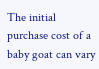The initial purchase cost of a baby goat can vary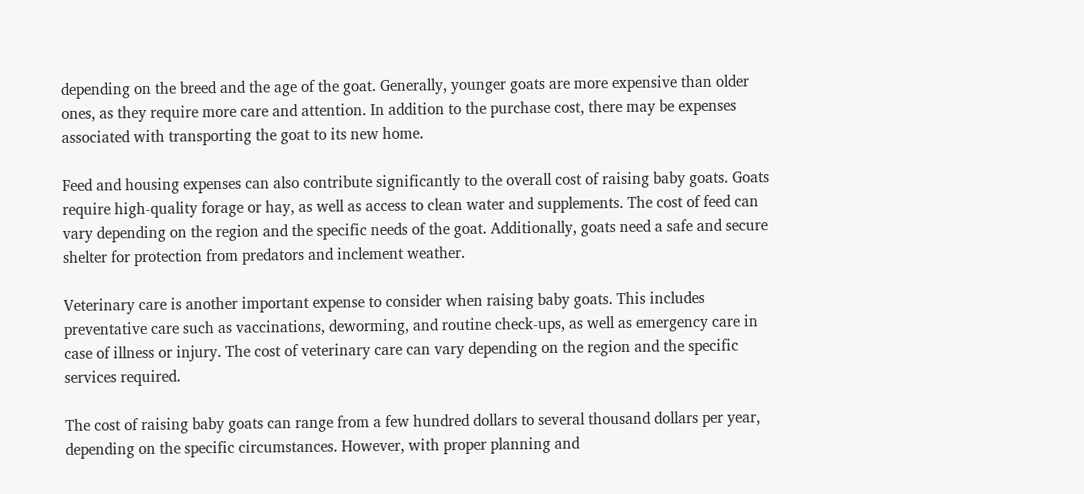depending on the breed and the age of the goat. Generally, younger goats are more expensive than older ones, as they require more care and attention. In addition to the purchase cost, there may be expenses associated with transporting the goat to its new home.

Feed and housing expenses can also contribute significantly to the overall cost of raising baby goats. Goats require high-quality forage or hay, as well as access to clean water and supplements. The cost of feed can vary depending on the region and the specific needs of the goat. Additionally, goats need a safe and secure shelter for protection from predators and inclement weather.

Veterinary care is another important expense to consider when raising baby goats. This includes preventative care such as vaccinations, deworming, and routine check-ups, as well as emergency care in case of illness or injury. The cost of veterinary care can vary depending on the region and the specific services required.

The cost of raising baby goats can range from a few hundred dollars to several thousand dollars per year, depending on the specific circumstances. However, with proper planning and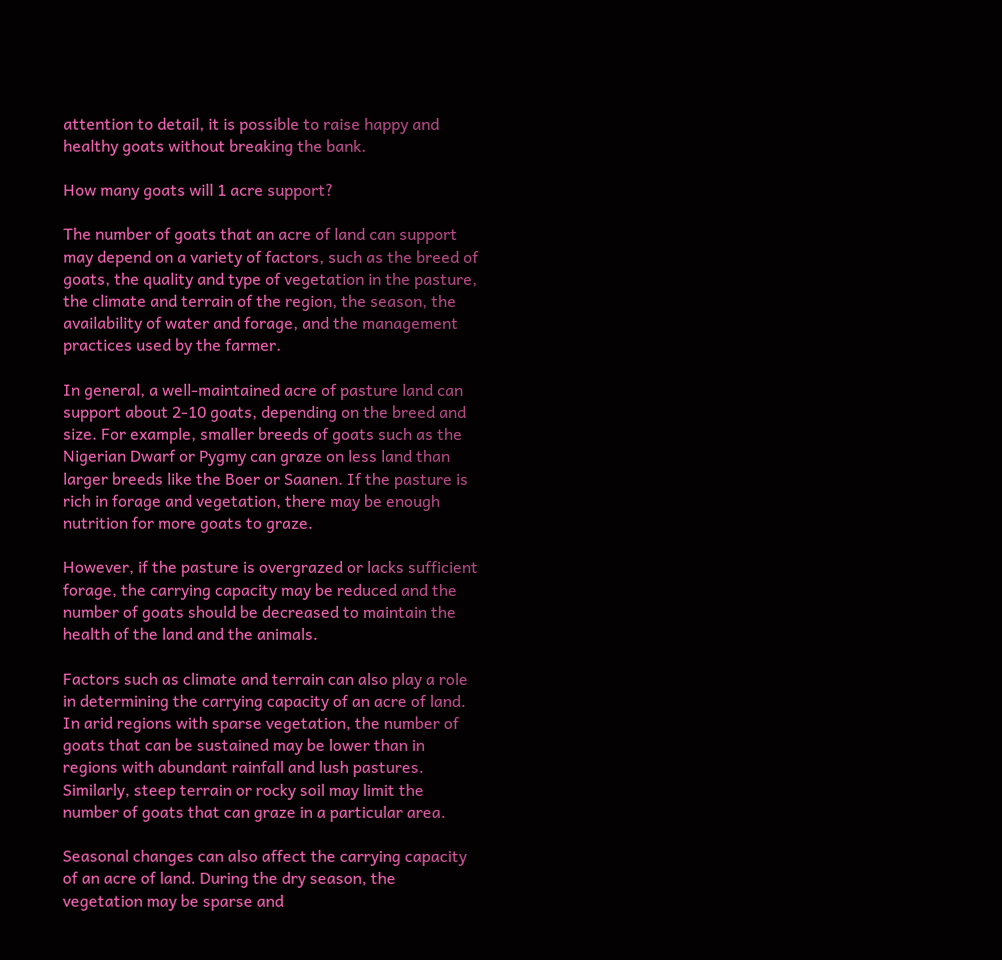attention to detail, it is possible to raise happy and healthy goats without breaking the bank.

How many goats will 1 acre support?

The number of goats that an acre of land can support may depend on a variety of factors, such as the breed of goats, the quality and type of vegetation in the pasture, the climate and terrain of the region, the season, the availability of water and forage, and the management practices used by the farmer.

In general, a well-maintained acre of pasture land can support about 2-10 goats, depending on the breed and size. For example, smaller breeds of goats such as the Nigerian Dwarf or Pygmy can graze on less land than larger breeds like the Boer or Saanen. If the pasture is rich in forage and vegetation, there may be enough nutrition for more goats to graze.

However, if the pasture is overgrazed or lacks sufficient forage, the carrying capacity may be reduced and the number of goats should be decreased to maintain the health of the land and the animals.

Factors such as climate and terrain can also play a role in determining the carrying capacity of an acre of land. In arid regions with sparse vegetation, the number of goats that can be sustained may be lower than in regions with abundant rainfall and lush pastures. Similarly, steep terrain or rocky soil may limit the number of goats that can graze in a particular area.

Seasonal changes can also affect the carrying capacity of an acre of land. During the dry season, the vegetation may be sparse and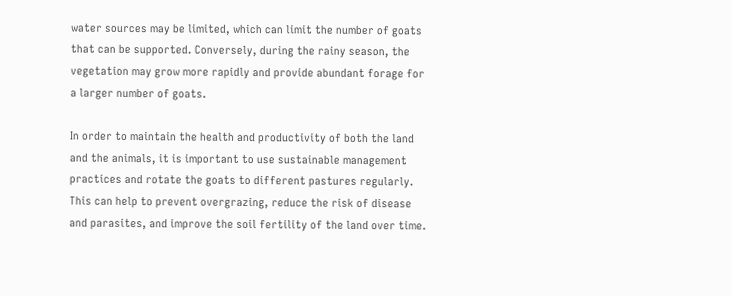water sources may be limited, which can limit the number of goats that can be supported. Conversely, during the rainy season, the vegetation may grow more rapidly and provide abundant forage for a larger number of goats.

In order to maintain the health and productivity of both the land and the animals, it is important to use sustainable management practices and rotate the goats to different pastures regularly. This can help to prevent overgrazing, reduce the risk of disease and parasites, and improve the soil fertility of the land over time.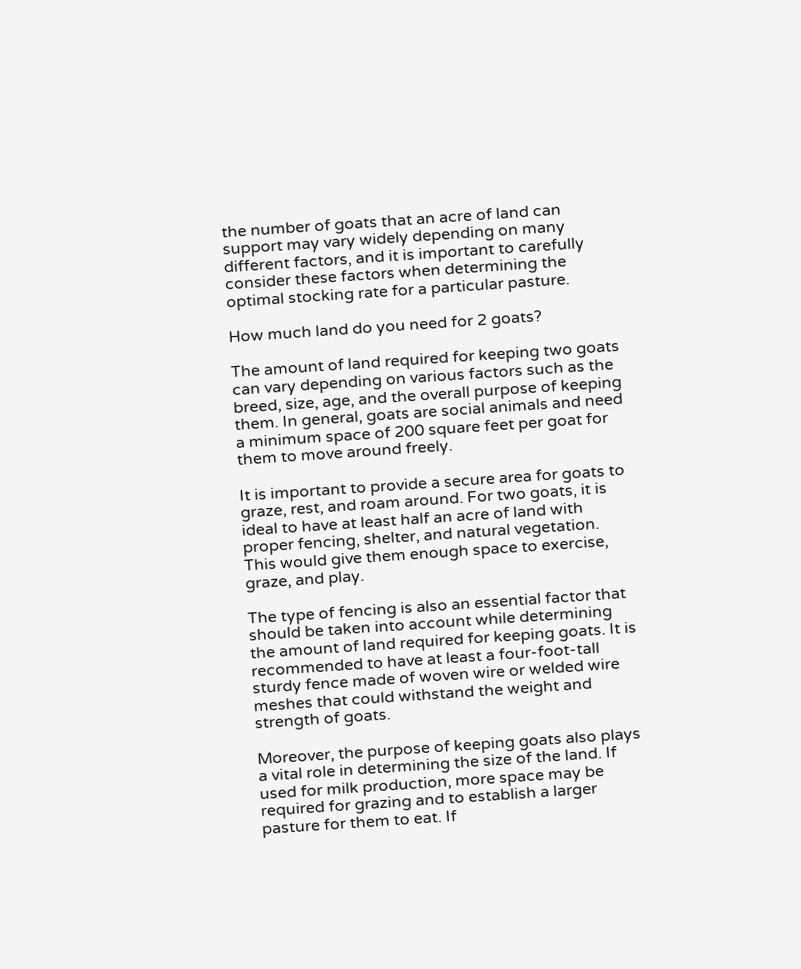the number of goats that an acre of land can support may vary widely depending on many different factors, and it is important to carefully consider these factors when determining the optimal stocking rate for a particular pasture.

How much land do you need for 2 goats?

The amount of land required for keeping two goats can vary depending on various factors such as the breed, size, age, and the overall purpose of keeping them. In general, goats are social animals and need a minimum space of 200 square feet per goat for them to move around freely.

It is important to provide a secure area for goats to graze, rest, and roam around. For two goats, it is ideal to have at least half an acre of land with proper fencing, shelter, and natural vegetation. This would give them enough space to exercise, graze, and play.

The type of fencing is also an essential factor that should be taken into account while determining the amount of land required for keeping goats. It is recommended to have at least a four-foot-tall sturdy fence made of woven wire or welded wire meshes that could withstand the weight and strength of goats.

Moreover, the purpose of keeping goats also plays a vital role in determining the size of the land. If used for milk production, more space may be required for grazing and to establish a larger pasture for them to eat. If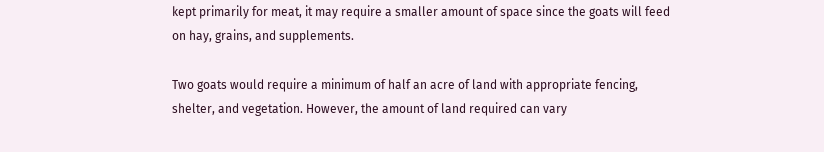kept primarily for meat, it may require a smaller amount of space since the goats will feed on hay, grains, and supplements.

Two goats would require a minimum of half an acre of land with appropriate fencing, shelter, and vegetation. However, the amount of land required can vary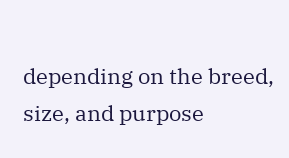depending on the breed, size, and purpose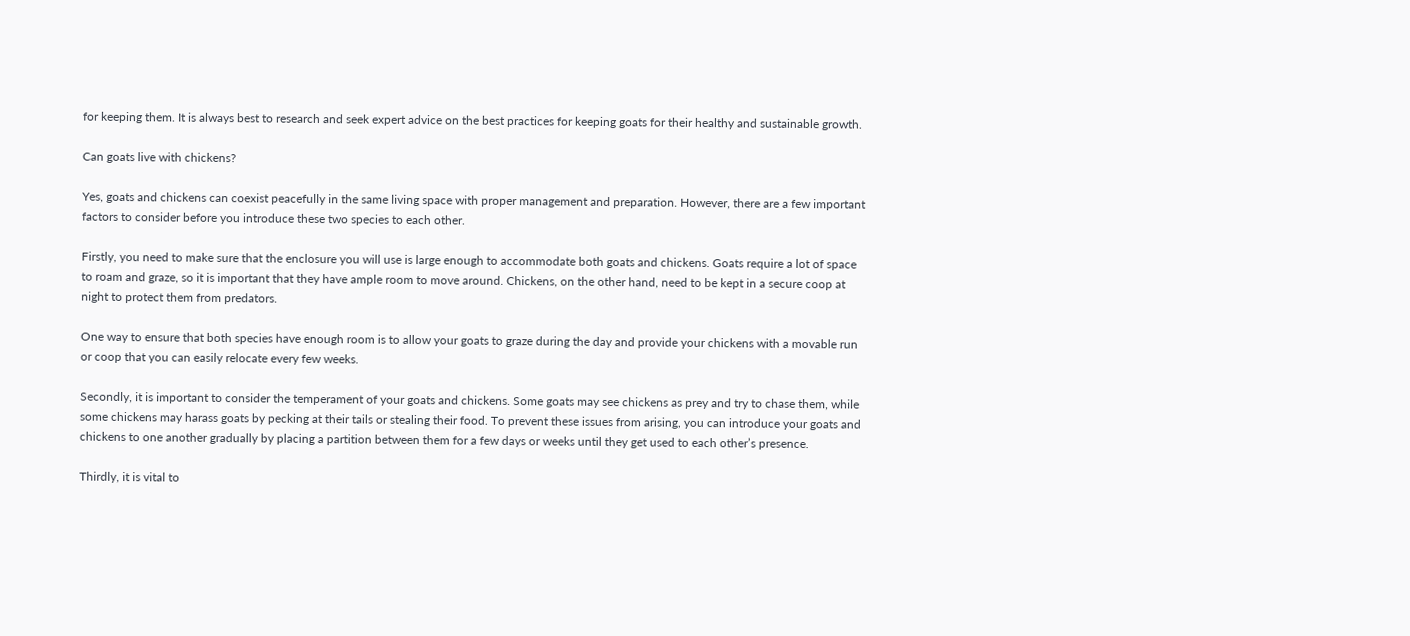for keeping them. It is always best to research and seek expert advice on the best practices for keeping goats for their healthy and sustainable growth.

Can goats live with chickens?

Yes, goats and chickens can coexist peacefully in the same living space with proper management and preparation. However, there are a few important factors to consider before you introduce these two species to each other.

Firstly, you need to make sure that the enclosure you will use is large enough to accommodate both goats and chickens. Goats require a lot of space to roam and graze, so it is important that they have ample room to move around. Chickens, on the other hand, need to be kept in a secure coop at night to protect them from predators.

One way to ensure that both species have enough room is to allow your goats to graze during the day and provide your chickens with a movable run or coop that you can easily relocate every few weeks.

Secondly, it is important to consider the temperament of your goats and chickens. Some goats may see chickens as prey and try to chase them, while some chickens may harass goats by pecking at their tails or stealing their food. To prevent these issues from arising, you can introduce your goats and chickens to one another gradually by placing a partition between them for a few days or weeks until they get used to each other’s presence.

Thirdly, it is vital to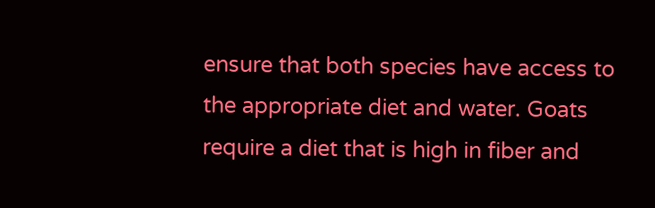ensure that both species have access to the appropriate diet and water. Goats require a diet that is high in fiber and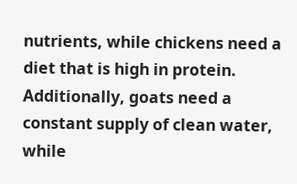nutrients, while chickens need a diet that is high in protein. Additionally, goats need a constant supply of clean water, while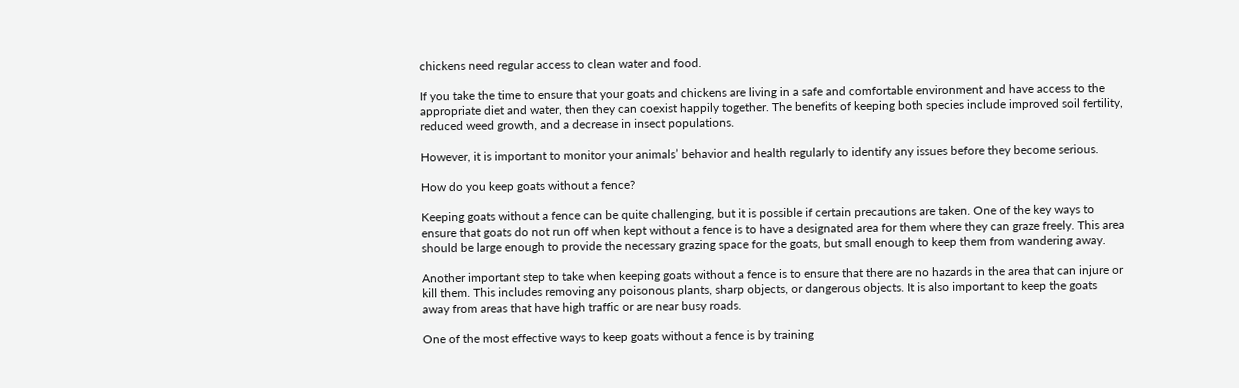chickens need regular access to clean water and food.

If you take the time to ensure that your goats and chickens are living in a safe and comfortable environment and have access to the appropriate diet and water, then they can coexist happily together. The benefits of keeping both species include improved soil fertility, reduced weed growth, and a decrease in insect populations.

However, it is important to monitor your animals’ behavior and health regularly to identify any issues before they become serious.

How do you keep goats without a fence?

Keeping goats without a fence can be quite challenging, but it is possible if certain precautions are taken. One of the key ways to ensure that goats do not run off when kept without a fence is to have a designated area for them where they can graze freely. This area should be large enough to provide the necessary grazing space for the goats, but small enough to keep them from wandering away.

Another important step to take when keeping goats without a fence is to ensure that there are no hazards in the area that can injure or kill them. This includes removing any poisonous plants, sharp objects, or dangerous objects. It is also important to keep the goats away from areas that have high traffic or are near busy roads.

One of the most effective ways to keep goats without a fence is by training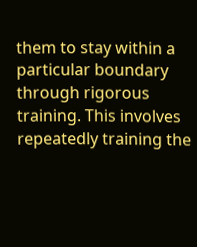them to stay within a particular boundary through rigorous training. This involves repeatedly training the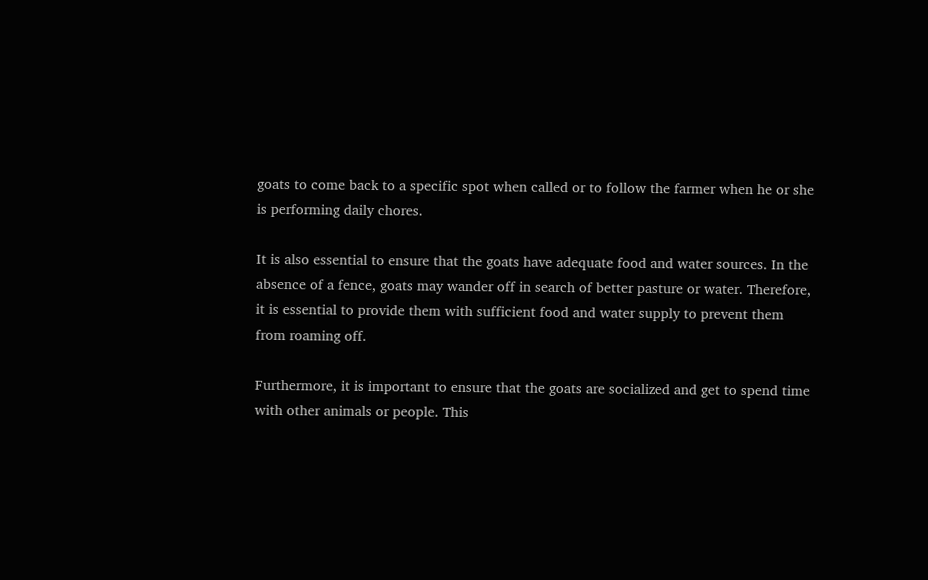goats to come back to a specific spot when called or to follow the farmer when he or she is performing daily chores.

It is also essential to ensure that the goats have adequate food and water sources. In the absence of a fence, goats may wander off in search of better pasture or water. Therefore, it is essential to provide them with sufficient food and water supply to prevent them from roaming off.

Furthermore, it is important to ensure that the goats are socialized and get to spend time with other animals or people. This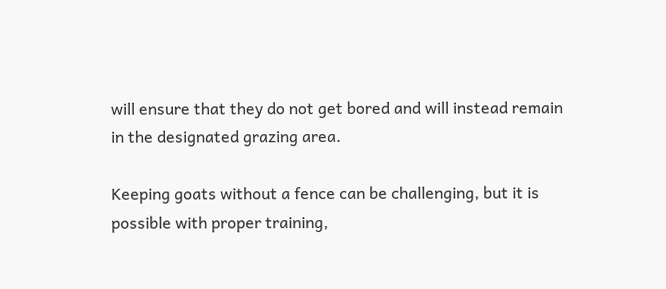will ensure that they do not get bored and will instead remain in the designated grazing area.

Keeping goats without a fence can be challenging, but it is possible with proper training,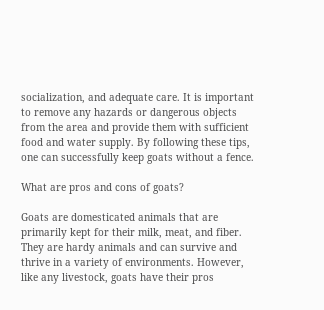socialization, and adequate care. It is important to remove any hazards or dangerous objects from the area and provide them with sufficient food and water supply. By following these tips, one can successfully keep goats without a fence.

What are pros and cons of goats?

Goats are domesticated animals that are primarily kept for their milk, meat, and fiber. They are hardy animals and can survive and thrive in a variety of environments. However, like any livestock, goats have their pros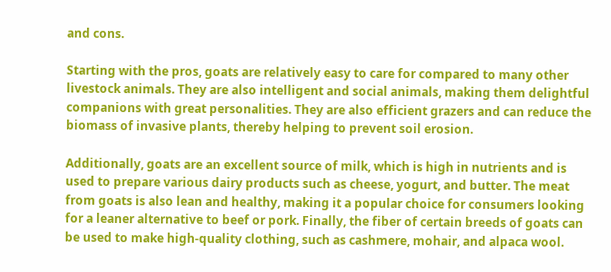and cons.

Starting with the pros, goats are relatively easy to care for compared to many other livestock animals. They are also intelligent and social animals, making them delightful companions with great personalities. They are also efficient grazers and can reduce the biomass of invasive plants, thereby helping to prevent soil erosion.

Additionally, goats are an excellent source of milk, which is high in nutrients and is used to prepare various dairy products such as cheese, yogurt, and butter. The meat from goats is also lean and healthy, making it a popular choice for consumers looking for a leaner alternative to beef or pork. Finally, the fiber of certain breeds of goats can be used to make high-quality clothing, such as cashmere, mohair, and alpaca wool.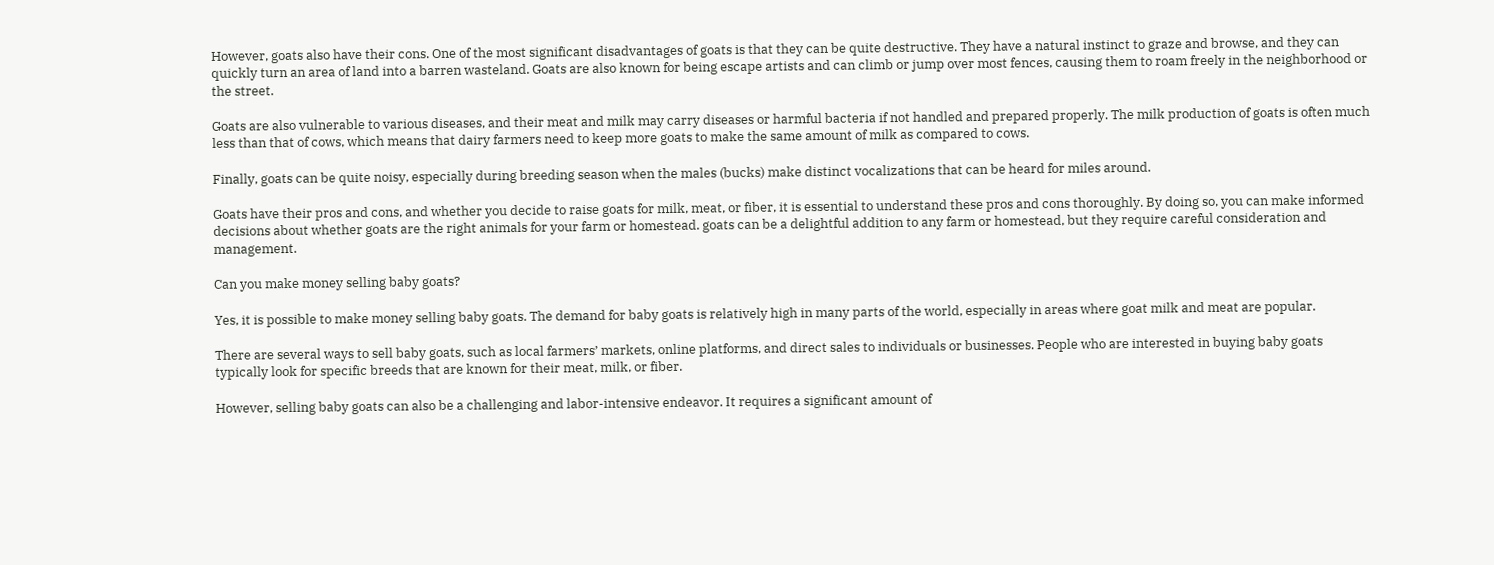However, goats also have their cons. One of the most significant disadvantages of goats is that they can be quite destructive. They have a natural instinct to graze and browse, and they can quickly turn an area of land into a barren wasteland. Goats are also known for being escape artists and can climb or jump over most fences, causing them to roam freely in the neighborhood or the street.

Goats are also vulnerable to various diseases, and their meat and milk may carry diseases or harmful bacteria if not handled and prepared properly. The milk production of goats is often much less than that of cows, which means that dairy farmers need to keep more goats to make the same amount of milk as compared to cows.

Finally, goats can be quite noisy, especially during breeding season when the males (bucks) make distinct vocalizations that can be heard for miles around.

Goats have their pros and cons, and whether you decide to raise goats for milk, meat, or fiber, it is essential to understand these pros and cons thoroughly. By doing so, you can make informed decisions about whether goats are the right animals for your farm or homestead. goats can be a delightful addition to any farm or homestead, but they require careful consideration and management.

Can you make money selling baby goats?

Yes, it is possible to make money selling baby goats. The demand for baby goats is relatively high in many parts of the world, especially in areas where goat milk and meat are popular.

There are several ways to sell baby goats, such as local farmers’ markets, online platforms, and direct sales to individuals or businesses. People who are interested in buying baby goats typically look for specific breeds that are known for their meat, milk, or fiber.

However, selling baby goats can also be a challenging and labor-intensive endeavor. It requires a significant amount of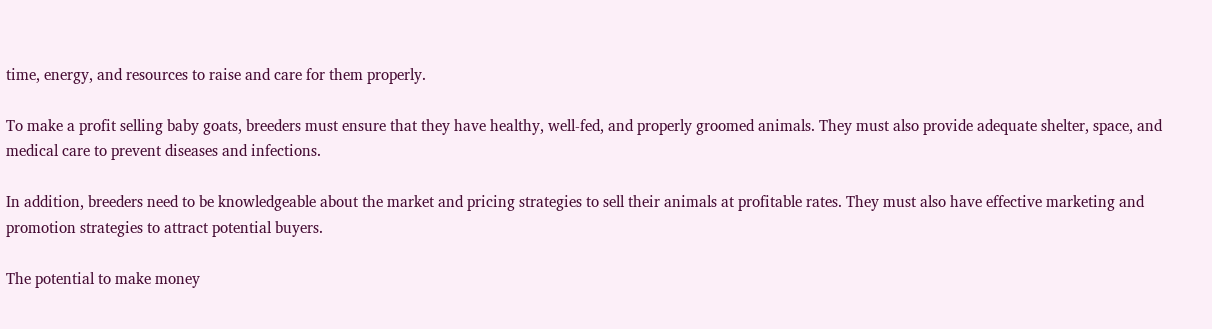time, energy, and resources to raise and care for them properly.

To make a profit selling baby goats, breeders must ensure that they have healthy, well-fed, and properly groomed animals. They must also provide adequate shelter, space, and medical care to prevent diseases and infections.

In addition, breeders need to be knowledgeable about the market and pricing strategies to sell their animals at profitable rates. They must also have effective marketing and promotion strategies to attract potential buyers.

The potential to make money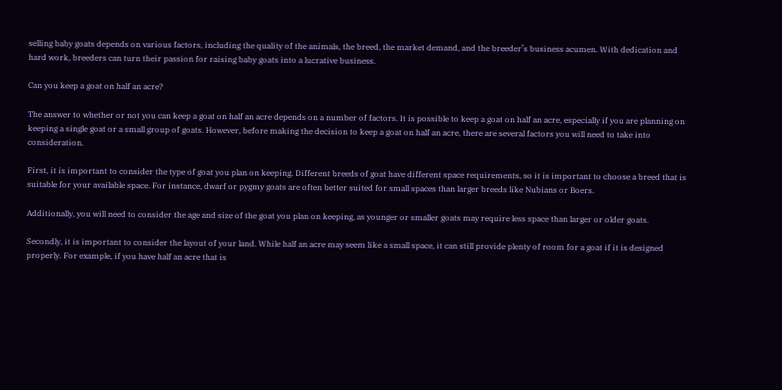selling baby goats depends on various factors, including the quality of the animals, the breed, the market demand, and the breeder’s business acumen. With dedication and hard work, breeders can turn their passion for raising baby goats into a lucrative business.

Can you keep a goat on half an acre?

The answer to whether or not you can keep a goat on half an acre depends on a number of factors. It is possible to keep a goat on half an acre, especially if you are planning on keeping a single goat or a small group of goats. However, before making the decision to keep a goat on half an acre, there are several factors you will need to take into consideration.

First, it is important to consider the type of goat you plan on keeping. Different breeds of goat have different space requirements, so it is important to choose a breed that is suitable for your available space. For instance, dwarf or pygmy goats are often better suited for small spaces than larger breeds like Nubians or Boers.

Additionally, you will need to consider the age and size of the goat you plan on keeping, as younger or smaller goats may require less space than larger or older goats.

Secondly, it is important to consider the layout of your land. While half an acre may seem like a small space, it can still provide plenty of room for a goat if it is designed properly. For example, if you have half an acre that is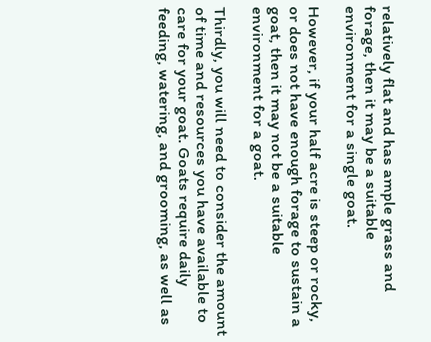relatively flat and has ample grass and forage, then it may be a suitable environment for a single goat.

However, if your half acre is steep or rocky, or does not have enough forage to sustain a goat, then it may not be a suitable environment for a goat.

Thirdly, you will need to consider the amount of time and resources you have available to care for your goat. Goats require daily feeding, watering, and grooming, as well as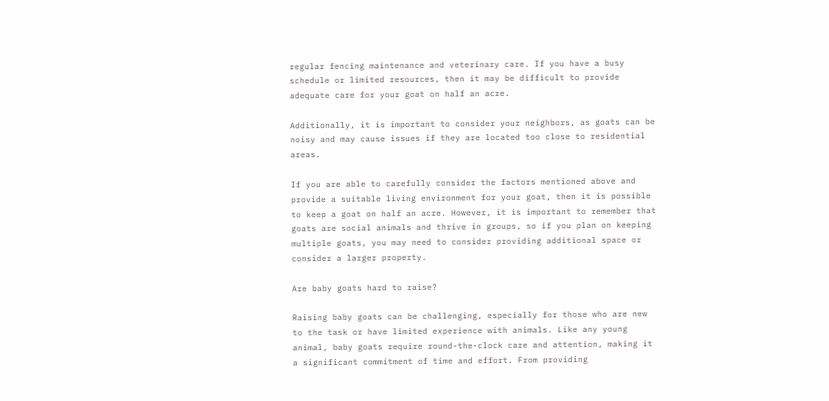regular fencing maintenance and veterinary care. If you have a busy schedule or limited resources, then it may be difficult to provide adequate care for your goat on half an acre.

Additionally, it is important to consider your neighbors, as goats can be noisy and may cause issues if they are located too close to residential areas.

If you are able to carefully consider the factors mentioned above and provide a suitable living environment for your goat, then it is possible to keep a goat on half an acre. However, it is important to remember that goats are social animals and thrive in groups, so if you plan on keeping multiple goats, you may need to consider providing additional space or consider a larger property.

Are baby goats hard to raise?

Raising baby goats can be challenging, especially for those who are new to the task or have limited experience with animals. Like any young animal, baby goats require round-the-clock care and attention, making it a significant commitment of time and effort. From providing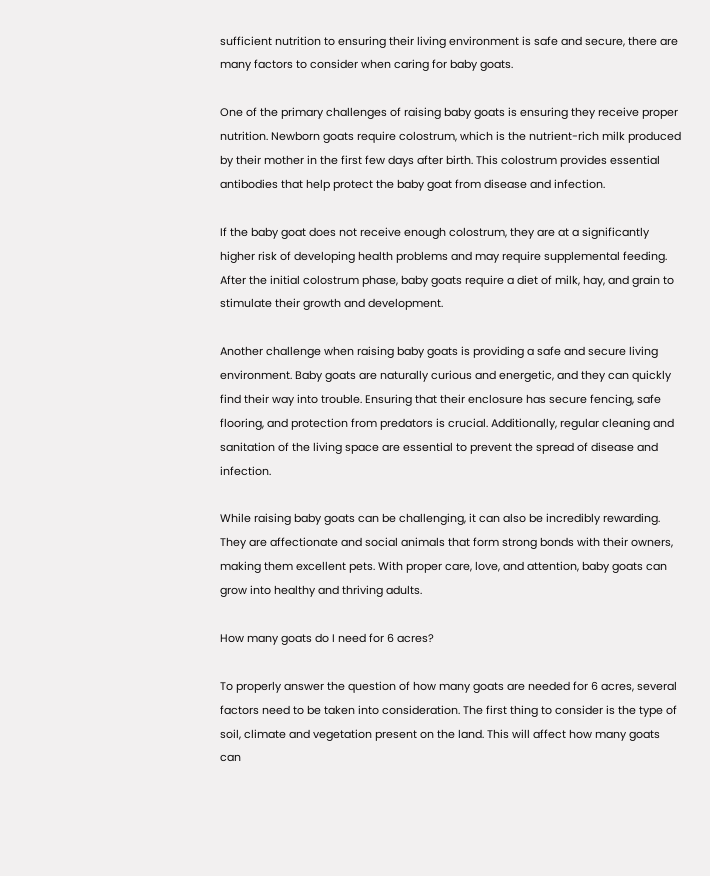sufficient nutrition to ensuring their living environment is safe and secure, there are many factors to consider when caring for baby goats.

One of the primary challenges of raising baby goats is ensuring they receive proper nutrition. Newborn goats require colostrum, which is the nutrient-rich milk produced by their mother in the first few days after birth. This colostrum provides essential antibodies that help protect the baby goat from disease and infection.

If the baby goat does not receive enough colostrum, they are at a significantly higher risk of developing health problems and may require supplemental feeding. After the initial colostrum phase, baby goats require a diet of milk, hay, and grain to stimulate their growth and development.

Another challenge when raising baby goats is providing a safe and secure living environment. Baby goats are naturally curious and energetic, and they can quickly find their way into trouble. Ensuring that their enclosure has secure fencing, safe flooring, and protection from predators is crucial. Additionally, regular cleaning and sanitation of the living space are essential to prevent the spread of disease and infection.

While raising baby goats can be challenging, it can also be incredibly rewarding. They are affectionate and social animals that form strong bonds with their owners, making them excellent pets. With proper care, love, and attention, baby goats can grow into healthy and thriving adults.

How many goats do I need for 6 acres?

To properly answer the question of how many goats are needed for 6 acres, several factors need to be taken into consideration. The first thing to consider is the type of soil, climate and vegetation present on the land. This will affect how many goats can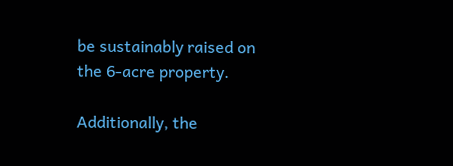be sustainably raised on the 6-acre property.

Additionally, the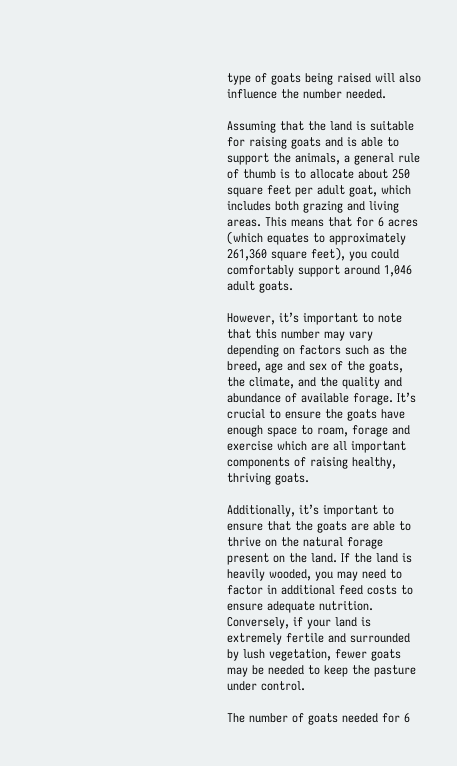type of goats being raised will also influence the number needed.

Assuming that the land is suitable for raising goats and is able to support the animals, a general rule of thumb is to allocate about 250 square feet per adult goat, which includes both grazing and living areas. This means that for 6 acres (which equates to approximately 261,360 square feet), you could comfortably support around 1,046 adult goats.

However, it’s important to note that this number may vary depending on factors such as the breed, age and sex of the goats, the climate, and the quality and abundance of available forage. It’s crucial to ensure the goats have enough space to roam, forage and exercise which are all important components of raising healthy, thriving goats.

Additionally, it’s important to ensure that the goats are able to thrive on the natural forage present on the land. If the land is heavily wooded, you may need to factor in additional feed costs to ensure adequate nutrition. Conversely, if your land is extremely fertile and surrounded by lush vegetation, fewer goats may be needed to keep the pasture under control.

The number of goats needed for 6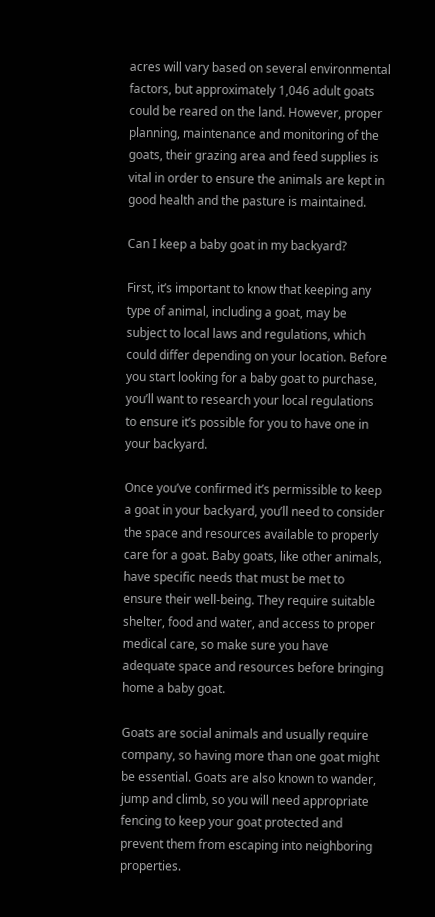acres will vary based on several environmental factors, but approximately 1,046 adult goats could be reared on the land. However, proper planning, maintenance and monitoring of the goats, their grazing area and feed supplies is vital in order to ensure the animals are kept in good health and the pasture is maintained.

Can I keep a baby goat in my backyard?

First, it’s important to know that keeping any type of animal, including a goat, may be subject to local laws and regulations, which could differ depending on your location. Before you start looking for a baby goat to purchase, you’ll want to research your local regulations to ensure it’s possible for you to have one in your backyard.

Once you’ve confirmed it’s permissible to keep a goat in your backyard, you’ll need to consider the space and resources available to properly care for a goat. Baby goats, like other animals, have specific needs that must be met to ensure their well-being. They require suitable shelter, food and water, and access to proper medical care, so make sure you have adequate space and resources before bringing home a baby goat.

Goats are social animals and usually require company, so having more than one goat might be essential. Goats are also known to wander, jump and climb, so you will need appropriate fencing to keep your goat protected and prevent them from escaping into neighboring properties.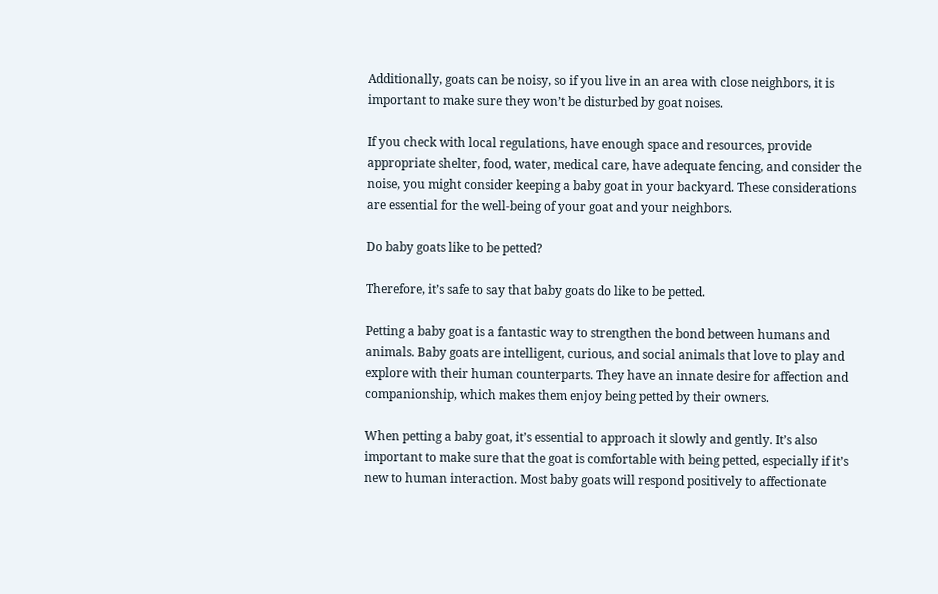Additionally, goats can be noisy, so if you live in an area with close neighbors, it is important to make sure they won’t be disturbed by goat noises.

If you check with local regulations, have enough space and resources, provide appropriate shelter, food, water, medical care, have adequate fencing, and consider the noise, you might consider keeping a baby goat in your backyard. These considerations are essential for the well-being of your goat and your neighbors.

Do baby goats like to be petted?

Therefore, it’s safe to say that baby goats do like to be petted.

Petting a baby goat is a fantastic way to strengthen the bond between humans and animals. Baby goats are intelligent, curious, and social animals that love to play and explore with their human counterparts. They have an innate desire for affection and companionship, which makes them enjoy being petted by their owners.

When petting a baby goat, it’s essential to approach it slowly and gently. It’s also important to make sure that the goat is comfortable with being petted, especially if it’s new to human interaction. Most baby goats will respond positively to affectionate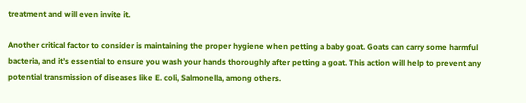treatment and will even invite it.

Another critical factor to consider is maintaining the proper hygiene when petting a baby goat. Goats can carry some harmful bacteria, and it’s essential to ensure you wash your hands thoroughly after petting a goat. This action will help to prevent any potential transmission of diseases like E. coli, Salmonella, among others.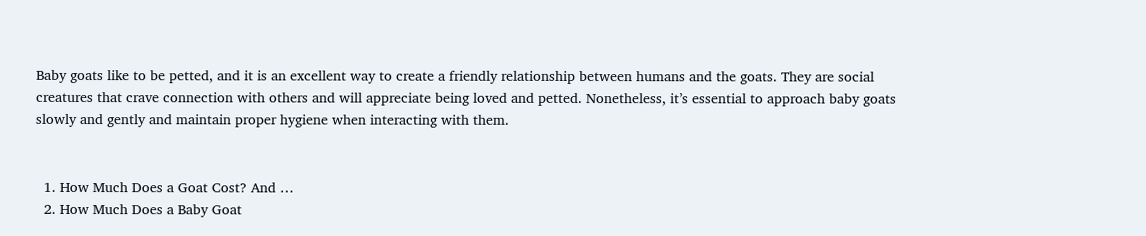Baby goats like to be petted, and it is an excellent way to create a friendly relationship between humans and the goats. They are social creatures that crave connection with others and will appreciate being loved and petted. Nonetheless, it’s essential to approach baby goats slowly and gently and maintain proper hygiene when interacting with them.


  1. How Much Does a Goat Cost? And …
  2. How Much Does a Baby Goat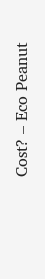Cost? – Eco Peanut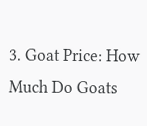3. Goat Price: How Much Do Goats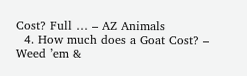Cost? Full … – AZ Animals
  4. How much does a Goat Cost? – Weed ’em &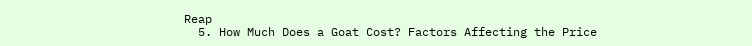Reap
  5. How Much Does a Goat Cost? Factors Affecting the Price